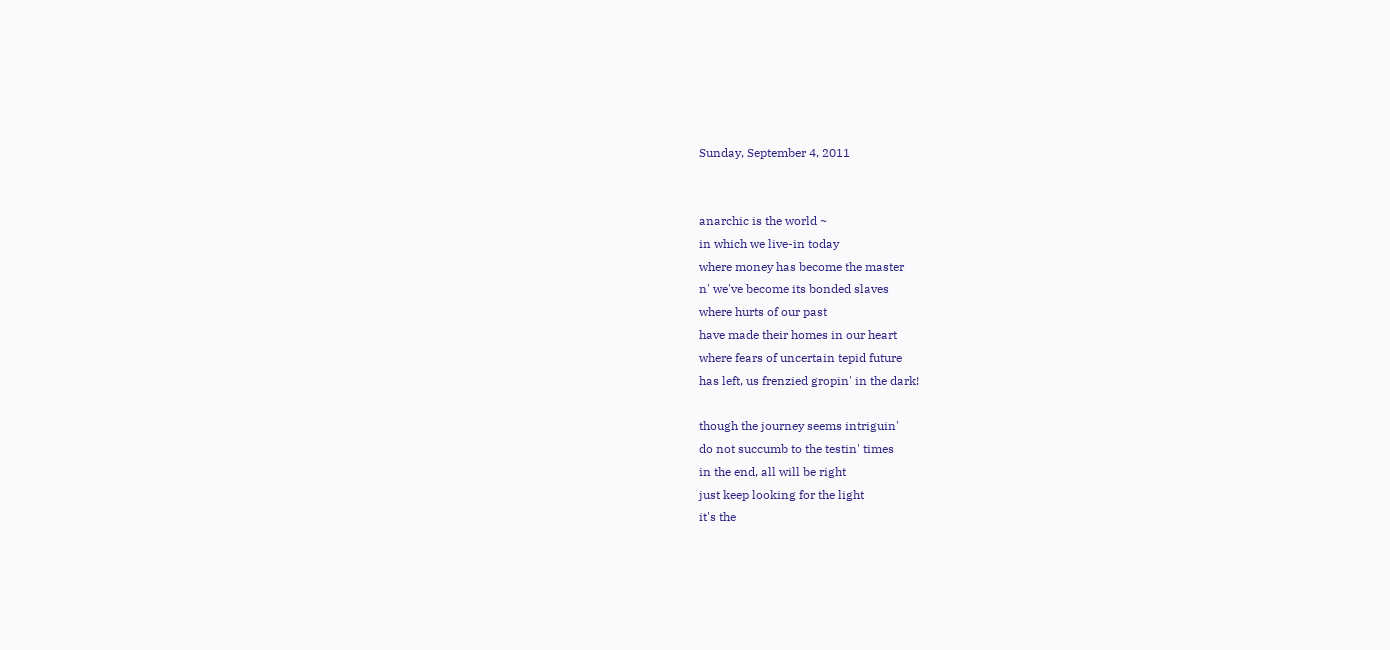Sunday, September 4, 2011


anarchic is the world ~
in which we live-in today
where money has become the master
n' we've become its bonded slaves
where hurts of our past
have made their homes in our heart
where fears of uncertain tepid future
has left, us frenzied gropin' in the dark!

though the journey seems intriguin'
do not succumb to the testin' times
in the end, all will be right
just keep looking for the light
it's the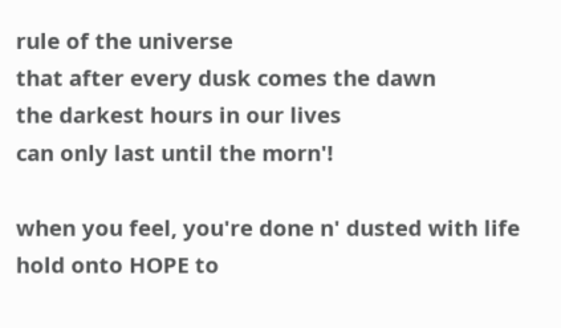rule of the universe
that after every dusk comes the dawn
the darkest hours in our lives
can only last until the morn'!

when you feel, you're done n' dusted with life
hold onto HOPE to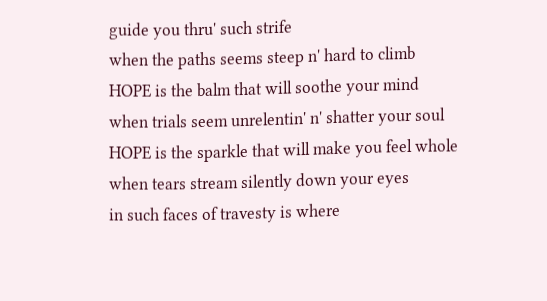guide you thru' such strife
when the paths seems steep n' hard to climb
HOPE is the balm that will soothe your mind
when trials seem unrelentin' n' shatter your soul
HOPE is the sparkle that will make you feel whole
when tears stream silently down your eyes
in such faces of travesty is where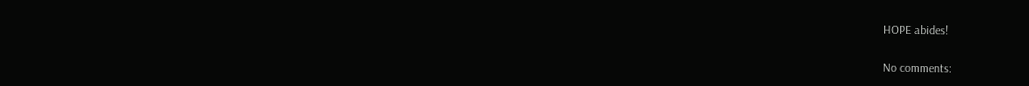HOPE abides!

No comments: